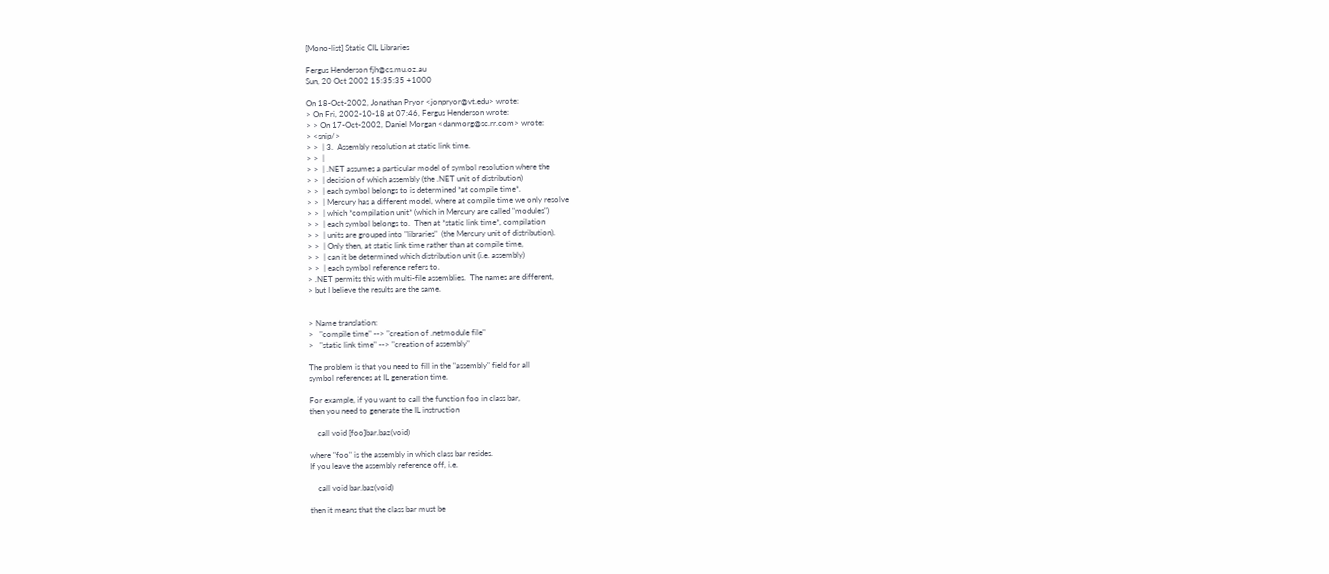[Mono-list] Static CIL Libraries

Fergus Henderson fjh@cs.mu.oz.au
Sun, 20 Oct 2002 15:35:35 +1000

On 18-Oct-2002, Jonathan Pryor <jonpryor@vt.edu> wrote:
> On Fri, 2002-10-18 at 07:46, Fergus Henderson wrote:
> > On 17-Oct-2002, Daniel Morgan <danmorg@sc.rr.com> wrote:
> <snip/>
> >  | 3.  Assembly resolution at static link time.
> >  |
> >  | .NET assumes a particular model of symbol resolution where the
> >  | decision of which assembly (the .NET unit of distribution)
> >  | each symbol belongs to is determined *at compile time*.
> >  | Mercury has a different model, where at compile time we only resolve
> >  | which *compilation unit* (which in Mercury are called "modules")
> >  | each symbol belongs to.  Then at *static link time*, compilation
> >  | units are grouped into "libraries"  (the Mercury unit of distribution).
> >  | Only then, at static link time rather than at compile time,
> >  | can it be determined which distribution unit (i.e. assembly)
> >  | each symbol reference refers to.
> .NET permits this with multi-file assemblies.  The names are different,
> but I believe the results are the same.


> Name translation:
>   "compile time" --> "creation of .netmodule file"
>   "static link time" --> "creation of assembly"

The problem is that you need to fill in the "assembly" field for all
symbol references at IL generation time.

For example, if you want to call the function foo in class bar,
then you need to generate the IL instruction

    call void [foo]bar.baz(void)

where "foo" is the assembly in which class bar resides.
If you leave the assembly reference off, i.e.

    call void bar.baz(void)

then it means that the class bar must be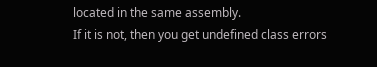located in the same assembly.
If it is not, then you get undefined class errors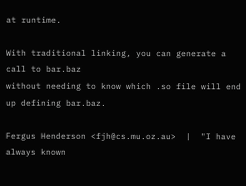at runtime.

With traditional linking, you can generate a call to bar.baz
without needing to know which .so file will end up defining bar.baz.

Fergus Henderson <fjh@cs.mu.oz.au>  |  "I have always known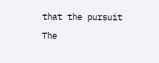that the pursuit
The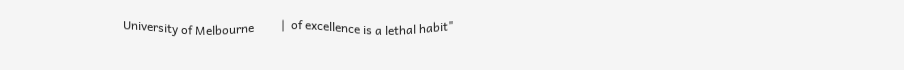University of Melbourne         |  of excellence is a lethal habit"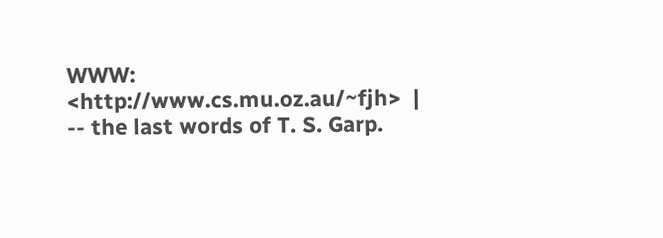WWW: <http://www.cs.mu.oz.au/~fjh>  |     -- the last words of T. S. Garp.